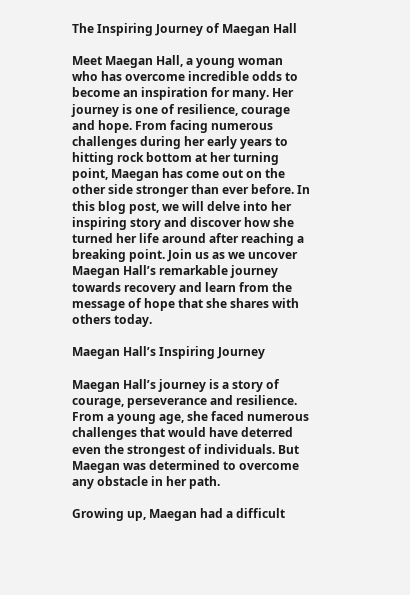The Inspiring Journey of Maegan Hall

Meet Maegan Hall, a young woman who has overcome incredible odds to become an inspiration for many. Her journey is one of resilience, courage and hope. From facing numerous challenges during her early years to hitting rock bottom at her turning point, Maegan has come out on the other side stronger than ever before. In this blog post, we will delve into her inspiring story and discover how she turned her life around after reaching a breaking point. Join us as we uncover Maegan Hall’s remarkable journey towards recovery and learn from the message of hope that she shares with others today.

Maegan Hall’s Inspiring Journey

Maegan Hall’s journey is a story of courage, perseverance and resilience. From a young age, she faced numerous challenges that would have deterred even the strongest of individuals. But Maegan was determined to overcome any obstacle in her path.

Growing up, Maegan had a difficult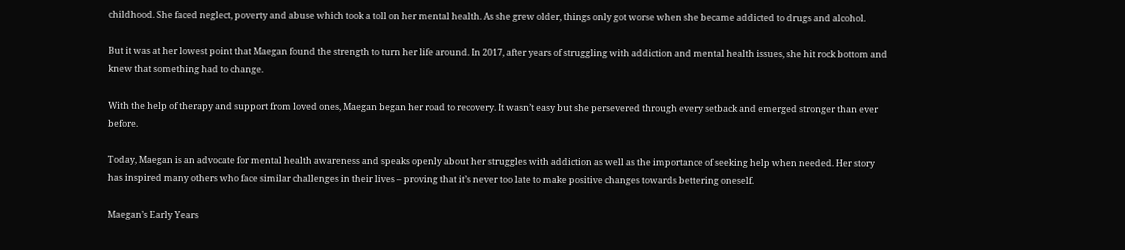childhood. She faced neglect, poverty and abuse which took a toll on her mental health. As she grew older, things only got worse when she became addicted to drugs and alcohol.

But it was at her lowest point that Maegan found the strength to turn her life around. In 2017, after years of struggling with addiction and mental health issues, she hit rock bottom and knew that something had to change.

With the help of therapy and support from loved ones, Maegan began her road to recovery. It wasn’t easy but she persevered through every setback and emerged stronger than ever before.

Today, Maegan is an advocate for mental health awareness and speaks openly about her struggles with addiction as well as the importance of seeking help when needed. Her story has inspired many others who face similar challenges in their lives – proving that it’s never too late to make positive changes towards bettering oneself.

Maegan’s Early Years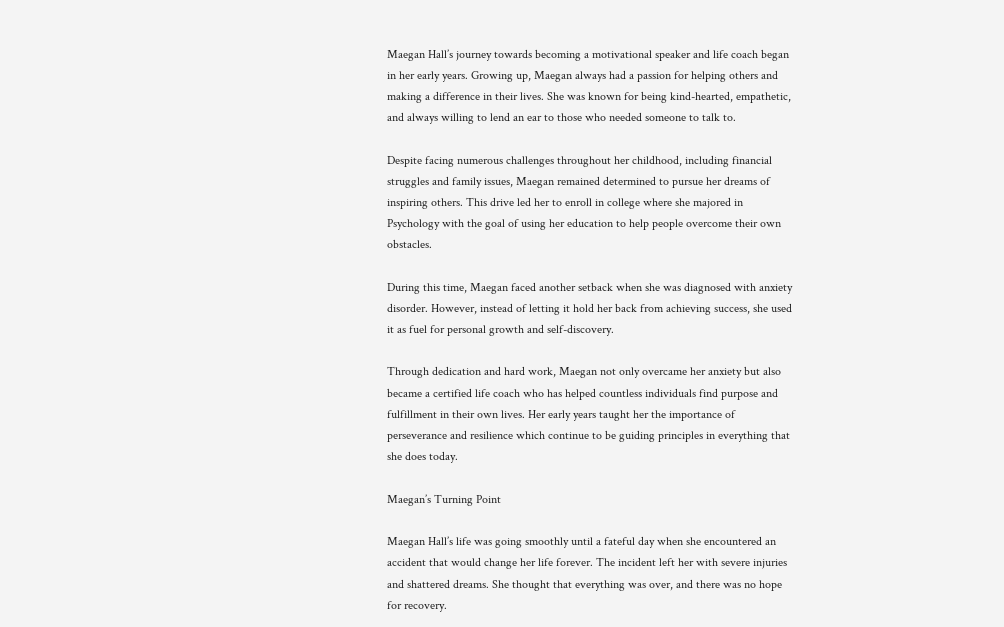Maegan Hall’s journey towards becoming a motivational speaker and life coach began in her early years. Growing up, Maegan always had a passion for helping others and making a difference in their lives. She was known for being kind-hearted, empathetic, and always willing to lend an ear to those who needed someone to talk to.

Despite facing numerous challenges throughout her childhood, including financial struggles and family issues, Maegan remained determined to pursue her dreams of inspiring others. This drive led her to enroll in college where she majored in Psychology with the goal of using her education to help people overcome their own obstacles.

During this time, Maegan faced another setback when she was diagnosed with anxiety disorder. However, instead of letting it hold her back from achieving success, she used it as fuel for personal growth and self-discovery.

Through dedication and hard work, Maegan not only overcame her anxiety but also became a certified life coach who has helped countless individuals find purpose and fulfillment in their own lives. Her early years taught her the importance of perseverance and resilience which continue to be guiding principles in everything that she does today.

Maegan’s Turning Point

Maegan Hall’s life was going smoothly until a fateful day when she encountered an accident that would change her life forever. The incident left her with severe injuries and shattered dreams. She thought that everything was over, and there was no hope for recovery.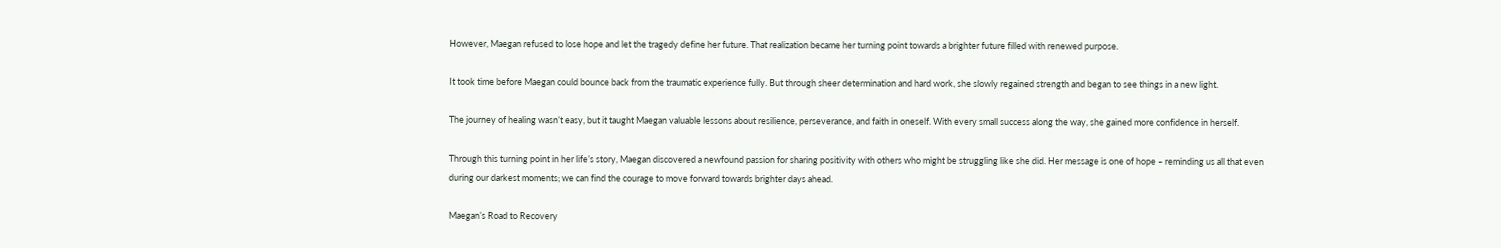However, Maegan refused to lose hope and let the tragedy define her future. That realization became her turning point towards a brighter future filled with renewed purpose.

It took time before Maegan could bounce back from the traumatic experience fully. But through sheer determination and hard work, she slowly regained strength and began to see things in a new light.

The journey of healing wasn’t easy, but it taught Maegan valuable lessons about resilience, perseverance, and faith in oneself. With every small success along the way, she gained more confidence in herself.

Through this turning point in her life’s story, Maegan discovered a newfound passion for sharing positivity with others who might be struggling like she did. Her message is one of hope – reminding us all that even during our darkest moments; we can find the courage to move forward towards brighter days ahead.

Maegan’s Road to Recovery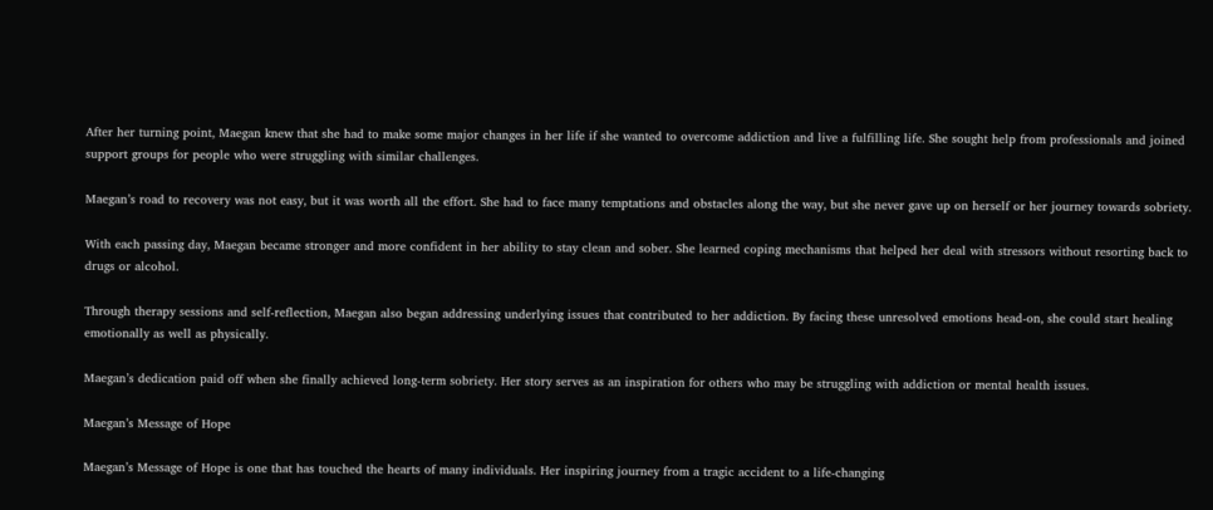After her turning point, Maegan knew that she had to make some major changes in her life if she wanted to overcome addiction and live a fulfilling life. She sought help from professionals and joined support groups for people who were struggling with similar challenges.

Maegan’s road to recovery was not easy, but it was worth all the effort. She had to face many temptations and obstacles along the way, but she never gave up on herself or her journey towards sobriety.

With each passing day, Maegan became stronger and more confident in her ability to stay clean and sober. She learned coping mechanisms that helped her deal with stressors without resorting back to drugs or alcohol.

Through therapy sessions and self-reflection, Maegan also began addressing underlying issues that contributed to her addiction. By facing these unresolved emotions head-on, she could start healing emotionally as well as physically.

Maegan’s dedication paid off when she finally achieved long-term sobriety. Her story serves as an inspiration for others who may be struggling with addiction or mental health issues.

Maegan’s Message of Hope

Maegan’s Message of Hope is one that has touched the hearts of many individuals. Her inspiring journey from a tragic accident to a life-changing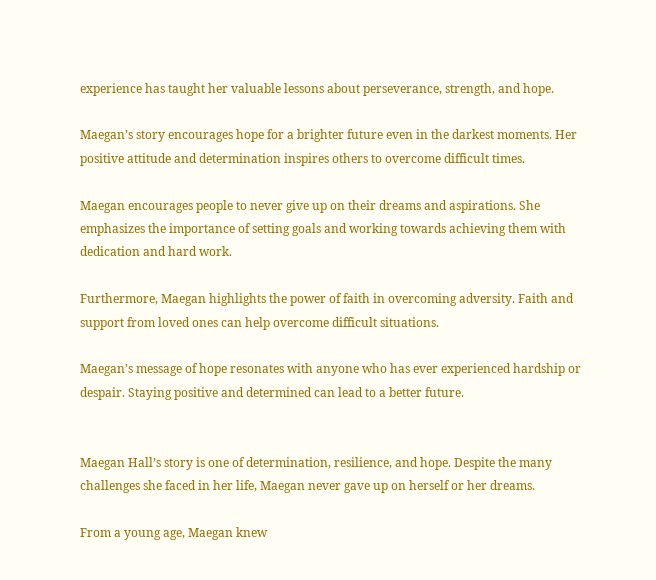experience has taught her valuable lessons about perseverance, strength, and hope.

Maegan’s story encourages hope for a brighter future even in the darkest moments. Her positive attitude and determination inspires others to overcome difficult times.

Maegan encourages people to never give up on their dreams and aspirations. She emphasizes the importance of setting goals and working towards achieving them with dedication and hard work.

Furthermore, Maegan highlights the power of faith in overcoming adversity. Faith and support from loved ones can help overcome difficult situations.

Maegan’s message of hope resonates with anyone who has ever experienced hardship or despair. Staying positive and determined can lead to a better future.


Maegan Hall’s story is one of determination, resilience, and hope. Despite the many challenges she faced in her life, Maegan never gave up on herself or her dreams.

From a young age, Maegan knew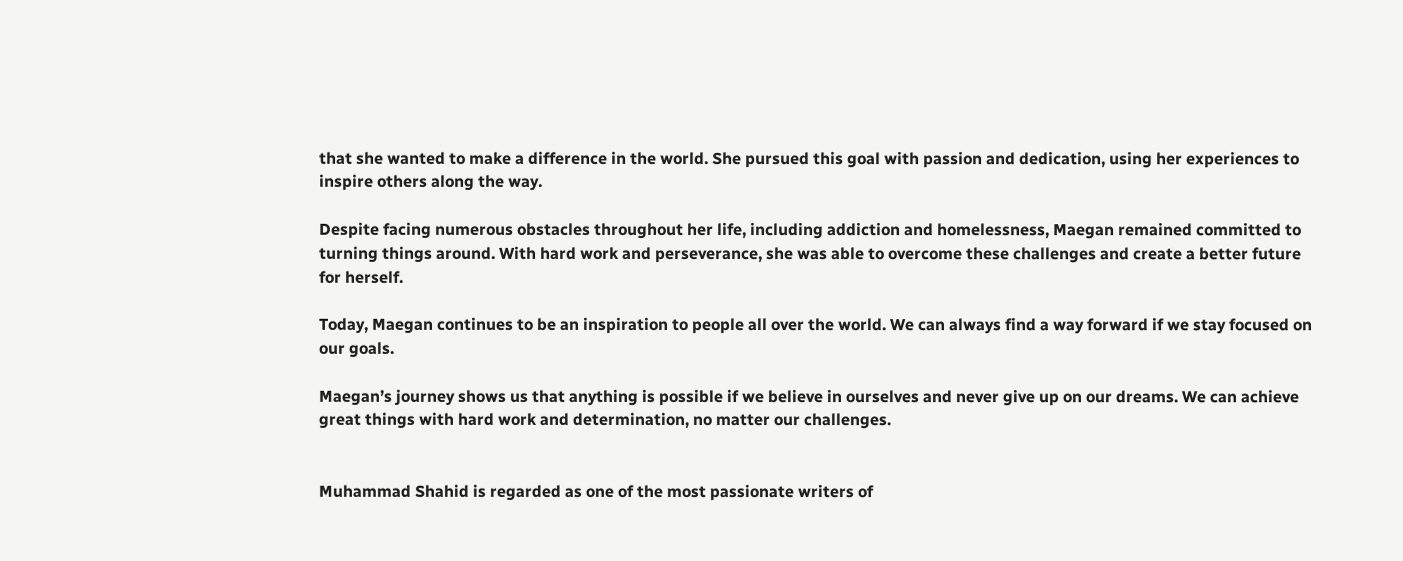that she wanted to make a difference in the world. She pursued this goal with passion and dedication, using her experiences to inspire others along the way.

Despite facing numerous obstacles throughout her life, including addiction and homelessness, Maegan remained committed to turning things around. With hard work and perseverance, she was able to overcome these challenges and create a better future for herself.

Today, Maegan continues to be an inspiration to people all over the world. We can always find a way forward if we stay focused on our goals.

Maegan’s journey shows us that anything is possible if we believe in ourselves and never give up on our dreams. We can achieve great things with hard work and determination, no matter our challenges.


Muhammad Shahid is regarded as one of the most passionate writers of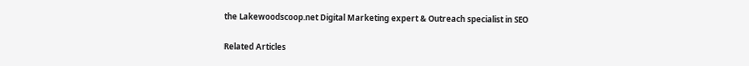the Lakewoodscoop.net Digital Marketing expert & Outreach specialist in SEO

Related Articles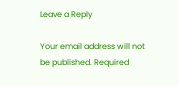Leave a Reply

Your email address will not be published. Required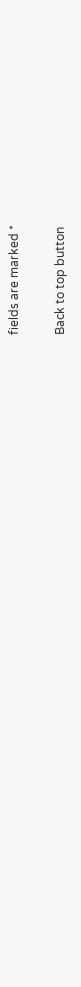fields are marked *

Back to top button